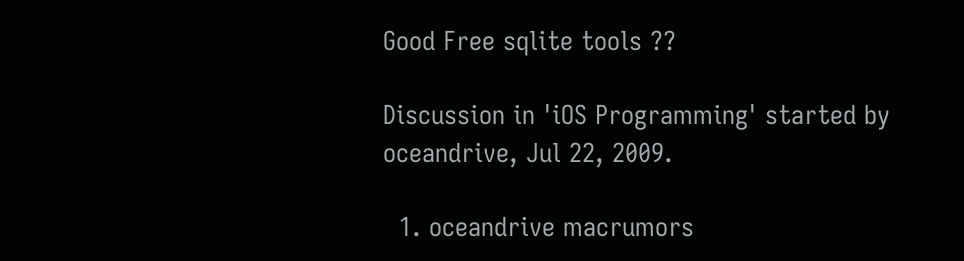Good Free sqlite tools ??

Discussion in 'iOS Programming' started by oceandrive, Jul 22, 2009.

  1. oceandrive macrumors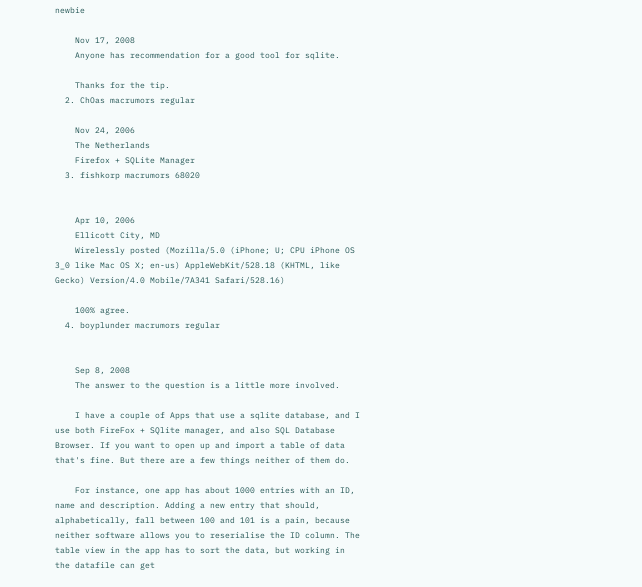newbie

    Nov 17, 2008
    Anyone has recommendation for a good tool for sqlite.

    Thanks for the tip.
  2. ChOas macrumors regular

    Nov 24, 2006
    The Netherlands
    Firefox + SQLite Manager
  3. fishkorp macrumors 68020


    Apr 10, 2006
    Ellicott City, MD
    Wirelessly posted (Mozilla/5.0 (iPhone; U; CPU iPhone OS 3_0 like Mac OS X; en-us) AppleWebKit/528.18 (KHTML, like Gecko) Version/4.0 Mobile/7A341 Safari/528.16)

    100% agree.
  4. boyplunder macrumors regular


    Sep 8, 2008
    The answer to the question is a little more involved.

    I have a couple of Apps that use a sqlite database, and I use both FireFox + SQlite manager, and also SQL Database Browser. If you want to open up and import a table of data that's fine. But there are a few things neither of them do.

    For instance, one app has about 1000 entries with an ID, name and description. Adding a new entry that should, alphabetically, fall between 100 and 101 is a pain, because neither software allows you to reserialise the ID column. The table view in the app has to sort the data, but working in the datafile can get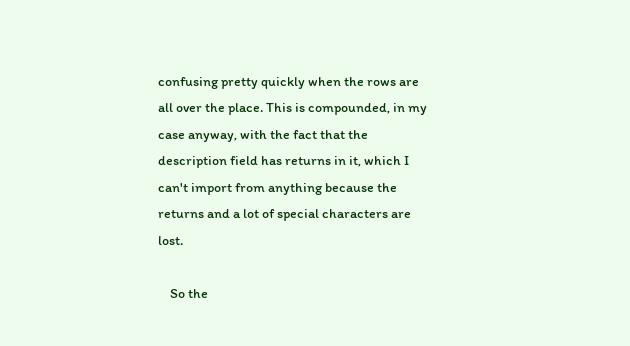confusing pretty quickly when the rows are all over the place. This is compounded, in my case anyway, with the fact that the description field has returns in it, which I can't import from anything because the returns and a lot of special characters are lost.

    So the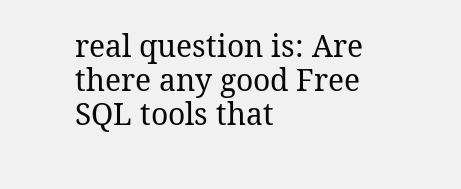real question is: Are there any good Free SQL tools that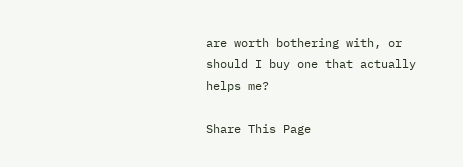are worth bothering with, or should I buy one that actually helps me?

Share This Page